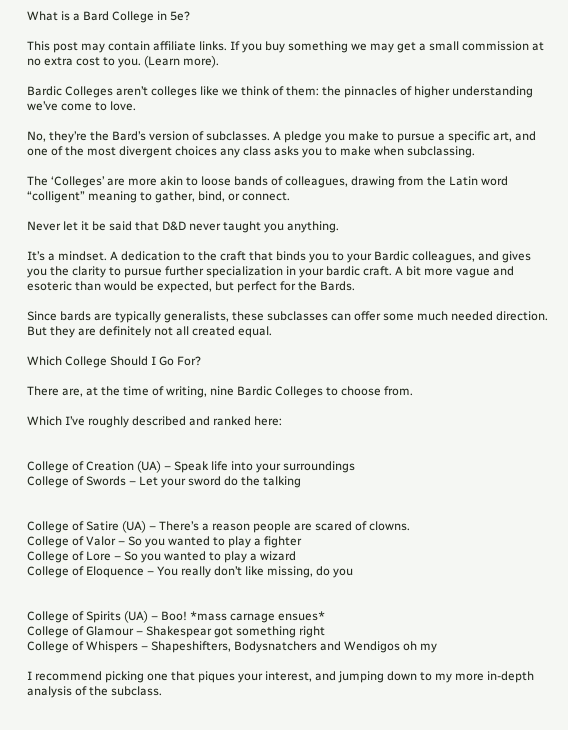What is a Bard College in 5e?

This post may contain affiliate links. If you buy something we may get a small commission at no extra cost to you. (Learn more).

Bardic Colleges aren’t colleges like we think of them: the pinnacles of higher understanding we’ve come to love.

No, they’re the Bard’s version of subclasses. A pledge you make to pursue a specific art, and one of the most divergent choices any class asks you to make when subclassing.

The ‘Colleges’ are more akin to loose bands of colleagues, drawing from the Latin word “colligent” meaning to gather, bind, or connect.

Never let it be said that D&D never taught you anything.

It’s a mindset. A dedication to the craft that binds you to your Bardic colleagues, and gives you the clarity to pursue further specialization in your bardic craft. A bit more vague and esoteric than would be expected, but perfect for the Bards.

Since bards are typically generalists, these subclasses can offer some much needed direction. But they are definitely not all created equal.

Which College Should I Go For?

There are, at the time of writing, nine Bardic Colleges to choose from.

Which I’ve roughly described and ranked here:


College of Creation (UA) – Speak life into your surroundings
College of Swords – Let your sword do the talking


College of Satire (UA) – There’s a reason people are scared of clowns.
College of Valor – So you wanted to play a fighter
College of Lore – So you wanted to play a wizard
College of Eloquence – You really don’t like missing, do you


College of Spirits (UA) – Boo! *mass carnage ensues*
College of Glamour – Shakespear got something right
College of Whispers – Shapeshifters, Bodysnatchers and Wendigos oh my

I recommend picking one that piques your interest, and jumping down to my more in-depth analysis of the subclass.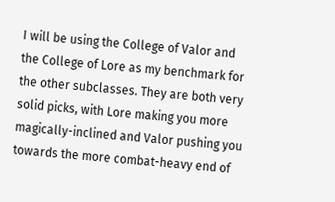I will be using the College of Valor and the College of Lore as my benchmark for the other subclasses. They are both very solid picks, with Lore making you more magically-inclined and Valor pushing you towards the more combat-heavy end of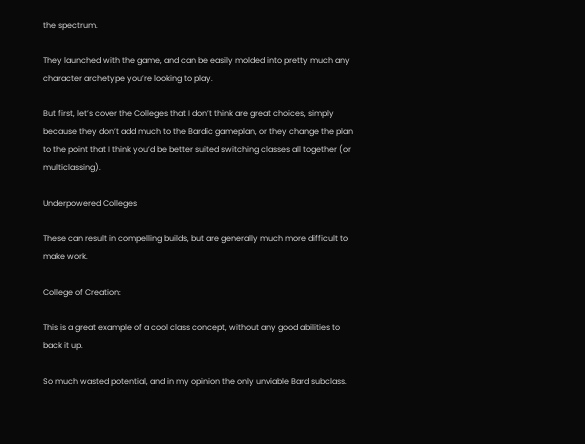the spectrum.

They launched with the game, and can be easily molded into pretty much any character archetype you’re looking to play.

But first, let’s cover the Colleges that I don’t think are great choices, simply because they don’t add much to the Bardic gameplan, or they change the plan to the point that I think you’d be better suited switching classes all together (or multiclassing).

Underpowered Colleges

These can result in compelling builds, but are generally much more difficult to make work.

College of Creation:

This is a great example of a cool class concept, without any good abilities to back it up.

So much wasted potential, and in my opinion the only unviable Bard subclass.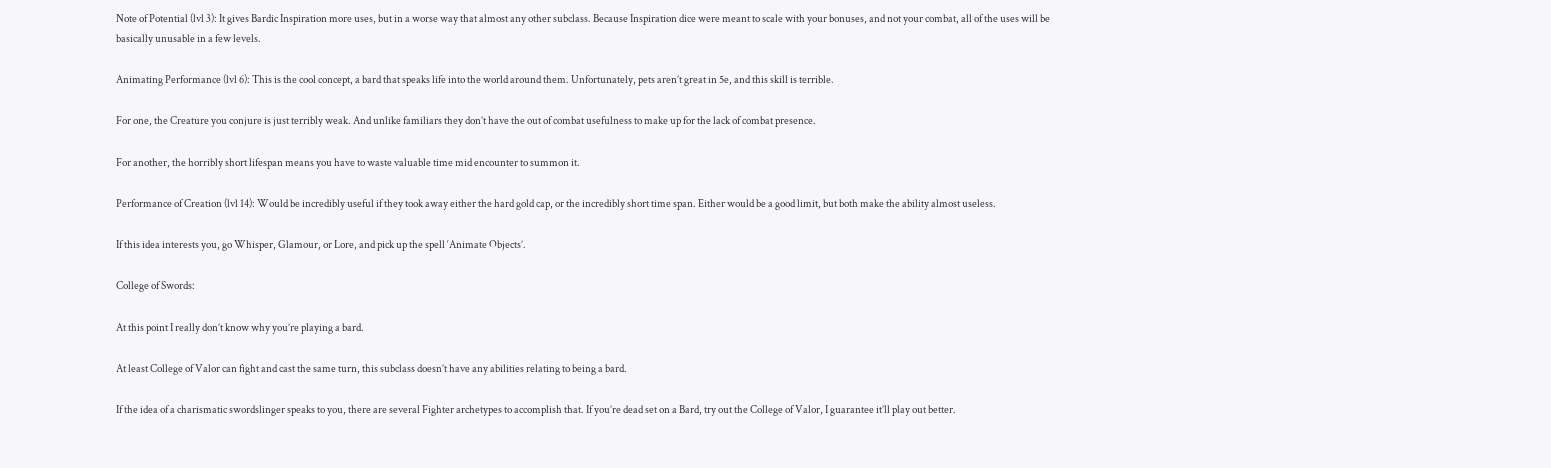Note of Potential (lvl 3): It gives Bardic Inspiration more uses, but in a worse way that almost any other subclass. Because Inspiration dice were meant to scale with your bonuses, and not your combat, all of the uses will be basically unusable in a few levels.

Animating Performance (lvl 6): This is the cool concept, a bard that speaks life into the world around them. Unfortunately, pets aren’t great in 5e, and this skill is terrible.

For one, the Creature you conjure is just terribly weak. And unlike familiars they don’t have the out of combat usefulness to make up for the lack of combat presence.

For another, the horribly short lifespan means you have to waste valuable time mid encounter to summon it.

Performance of Creation (lvl 14): Would be incredibly useful if they took away either the hard gold cap, or the incredibly short time span. Either would be a good limit, but both make the ability almost useless.

If this idea interests you, go Whisper, Glamour, or Lore, and pick up the spell ‘Animate Objects’.

College of Swords:

At this point I really don’t know why you’re playing a bard.

At least College of Valor can fight and cast the same turn, this subclass doesn’t have any abilities relating to being a bard.

If the idea of a charismatic swordslinger speaks to you, there are several Fighter archetypes to accomplish that. If you’re dead set on a Bard, try out the College of Valor, I guarantee it’ll play out better.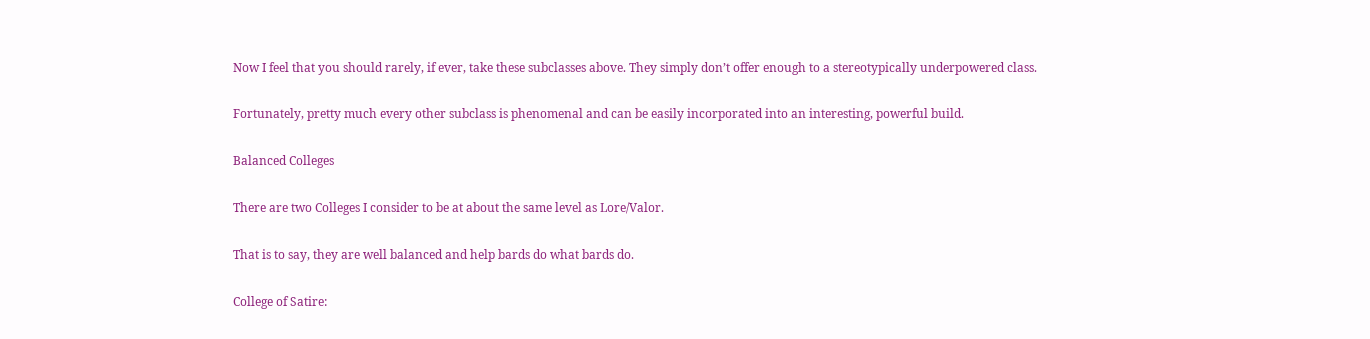Now I feel that you should rarely, if ever, take these subclasses above. They simply don’t offer enough to a stereotypically underpowered class.

Fortunately, pretty much every other subclass is phenomenal and can be easily incorporated into an interesting, powerful build.

Balanced Colleges

There are two Colleges I consider to be at about the same level as Lore/Valor.

That is to say, they are well balanced and help bards do what bards do.

College of Satire: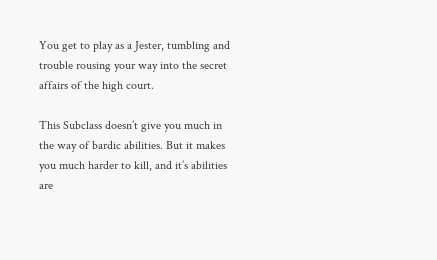You get to play as a Jester, tumbling and trouble rousing your way into the secret affairs of the high court.

This Subclass doesn’t give you much in the way of bardic abilities. But it makes you much harder to kill, and it’s abilities are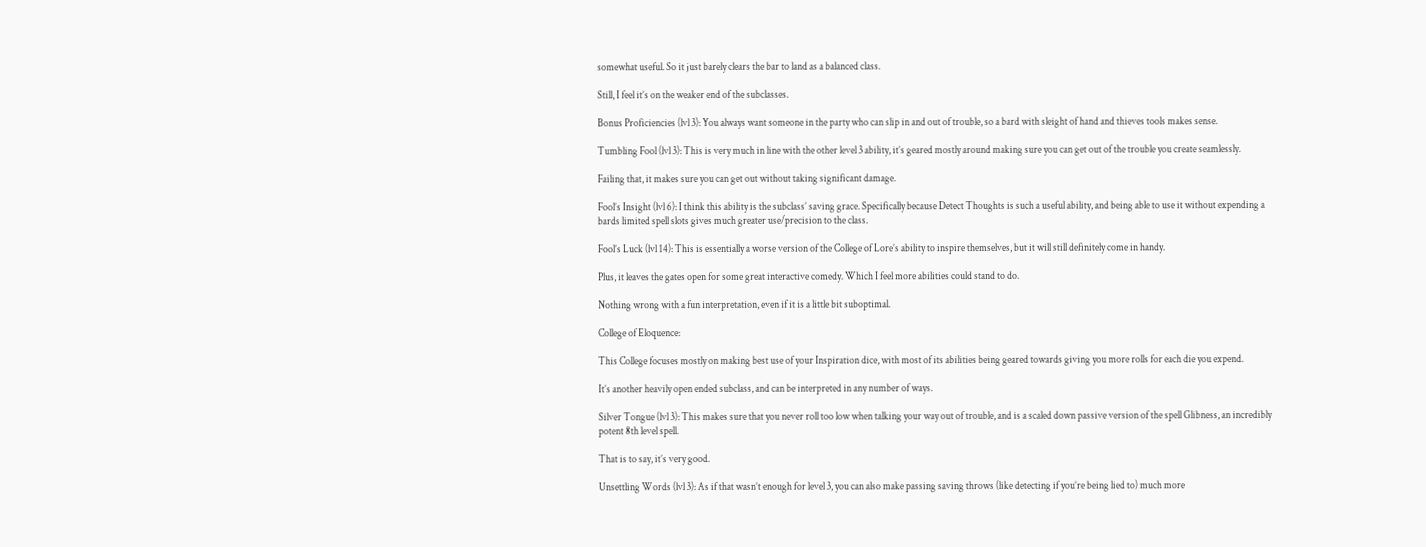somewhat useful. So it just barely clears the bar to land as a balanced class.

Still, I feel it’s on the weaker end of the subclasses.

Bonus Proficiencies (lvl 3): You always want someone in the party who can slip in and out of trouble, so a bard with sleight of hand and thieves tools makes sense.

Tumbling Fool (lvl 3): This is very much in line with the other level 3 ability, it’s geared mostly around making sure you can get out of the trouble you create seamlessly.

Failing that, it makes sure you can get out without taking significant damage.

Fool’s Insight (lvl 6): I think this ability is the subclass’ saving grace. Specifically because Detect Thoughts is such a useful ability, and being able to use it without expending a bards limited spell slots gives much greater use/precision to the class.

Fool’s Luck (lvl 14): This is essentially a worse version of the College of Lore’s ability to inspire themselves, but it will still definitely come in handy.

Plus, it leaves the gates open for some great interactive comedy. Which I feel more abilities could stand to do.

Nothing wrong with a fun interpretation, even if it is a little bit suboptimal.

College of Eloquence:

This College focuses mostly on making best use of your Inspiration dice, with most of its abilities being geared towards giving you more rolls for each die you expend.

It’s another heavily open ended subclass, and can be interpreted in any number of ways.

Silver Tongue (lvl 3): This makes sure that you never roll too low when talking your way out of trouble, and is a scaled down passive version of the spell Glibness, an incredibly potent 8th level spell.

That is to say, it’s very good.

Unsettling Words (lvl 3): As if that wasn’t enough for level 3, you can also make passing saving throws (like detecting if you’re being lied to) much more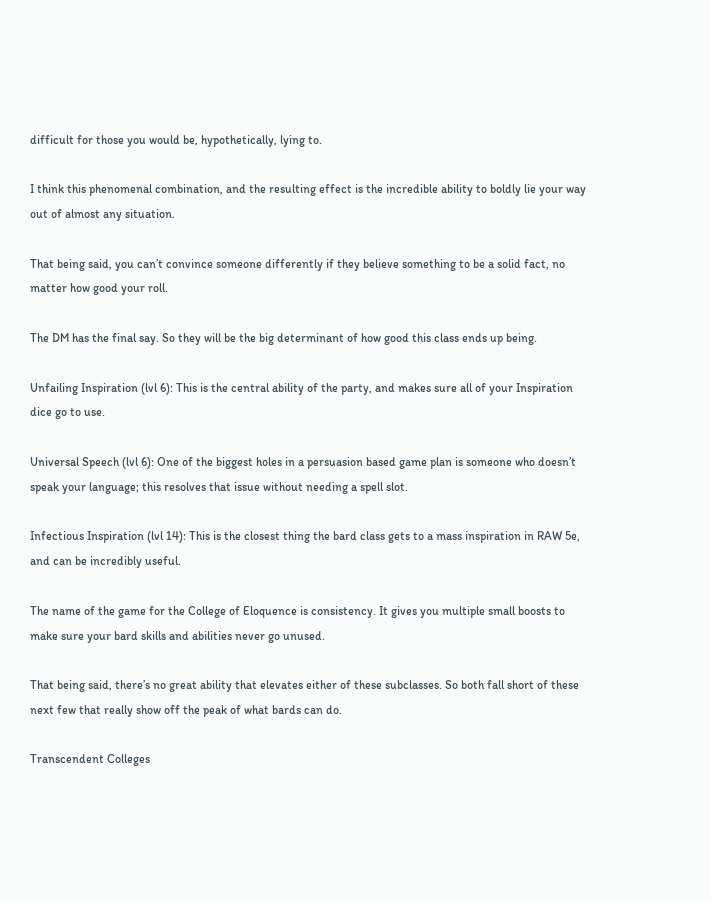difficult for those you would be, hypothetically, lying to.

I think this phenomenal combination, and the resulting effect is the incredible ability to boldly lie your way out of almost any situation.

That being said, you can’t convince someone differently if they believe something to be a solid fact, no matter how good your roll.

The DM has the final say. So they will be the big determinant of how good this class ends up being.

Unfailing Inspiration (lvl 6): This is the central ability of the party, and makes sure all of your Inspiration dice go to use.

Universal Speech (lvl 6): One of the biggest holes in a persuasion based game plan is someone who doesn’t speak your language; this resolves that issue without needing a spell slot.

Infectious Inspiration (lvl 14): This is the closest thing the bard class gets to a mass inspiration in RAW 5e, and can be incredibly useful.

The name of the game for the College of Eloquence is consistency. It gives you multiple small boosts to make sure your bard skills and abilities never go unused.

That being said, there’s no great ability that elevates either of these subclasses. So both fall short of these next few that really show off the peak of what bards can do.

Transcendent Colleges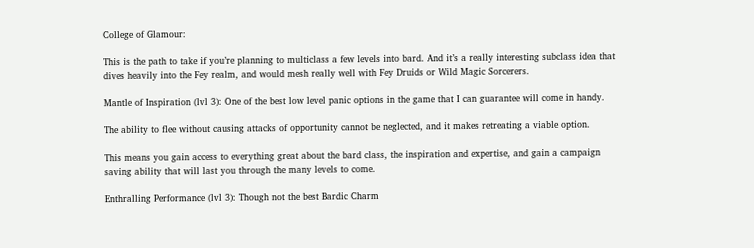College of Glamour:

This is the path to take if you’re planning to multiclass a few levels into bard. And it’s a really interesting subclass idea that dives heavily into the Fey realm, and would mesh really well with Fey Druids or Wild Magic Sorcerers.

Mantle of Inspiration (lvl 3): One of the best low level panic options in the game that I can guarantee will come in handy.

The ability to flee without causing attacks of opportunity cannot be neglected, and it makes retreating a viable option.

This means you gain access to everything great about the bard class, the inspiration and expertise, and gain a campaign saving ability that will last you through the many levels to come.

Enthralling Performance (lvl 3): Though not the best Bardic Charm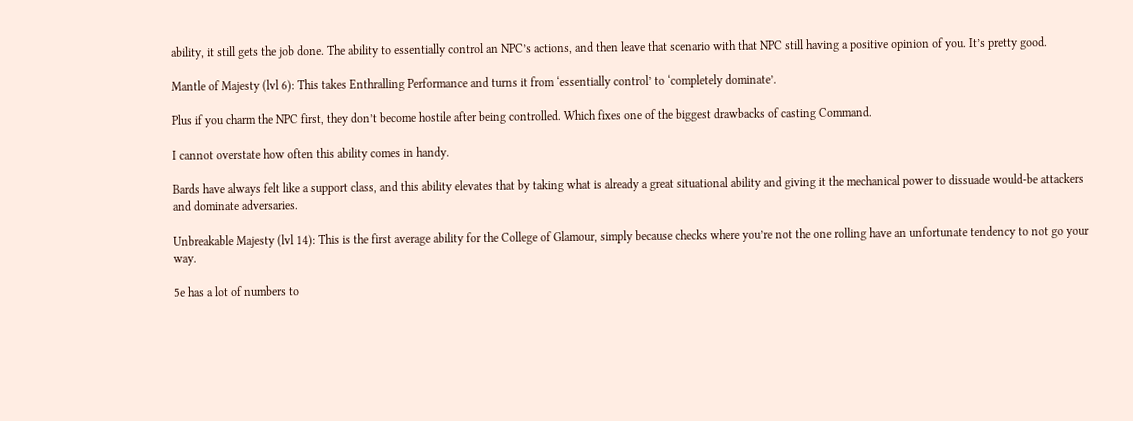ability, it still gets the job done. The ability to essentially control an NPC’s actions, and then leave that scenario with that NPC still having a positive opinion of you. It’s pretty good.

Mantle of Majesty (lvl 6): This takes Enthralling Performance and turns it from ‘essentially control’ to ‘completely dominate’.

Plus if you charm the NPC first, they don’t become hostile after being controlled. Which fixes one of the biggest drawbacks of casting Command.

I cannot overstate how often this ability comes in handy.

Bards have always felt like a support class, and this ability elevates that by taking what is already a great situational ability and giving it the mechanical power to dissuade would-be attackers and dominate adversaries.

Unbreakable Majesty (lvl 14): This is the first average ability for the College of Glamour, simply because checks where you’re not the one rolling have an unfortunate tendency to not go your way.

5e has a lot of numbers to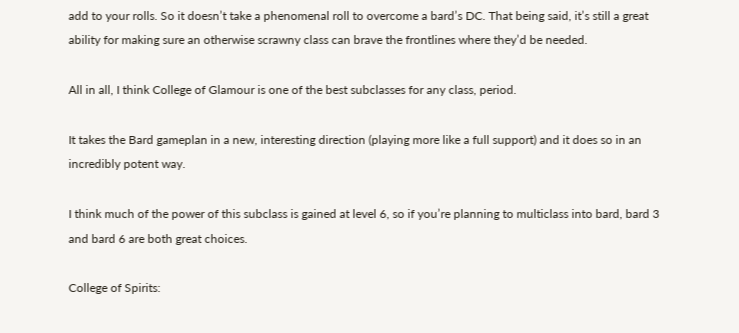add to your rolls. So it doesn’t take a phenomenal roll to overcome a bard’s DC. That being said, it’s still a great ability for making sure an otherwise scrawny class can brave the frontlines where they’d be needed.

All in all, I think College of Glamour is one of the best subclasses for any class, period.

It takes the Bard gameplan in a new, interesting direction (playing more like a full support) and it does so in an incredibly potent way.

I think much of the power of this subclass is gained at level 6, so if you’re planning to multiclass into bard, bard 3 and bard 6 are both great choices.

College of Spirits: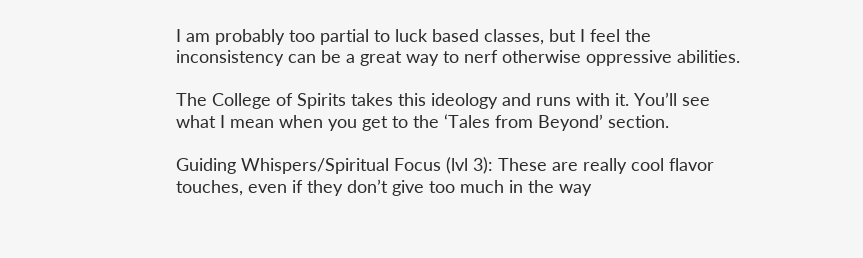I am probably too partial to luck based classes, but I feel the inconsistency can be a great way to nerf otherwise oppressive abilities.

The College of Spirits takes this ideology and runs with it. You’ll see what I mean when you get to the ‘Tales from Beyond’ section.

Guiding Whispers/Spiritual Focus (lvl 3): These are really cool flavor touches, even if they don’t give too much in the way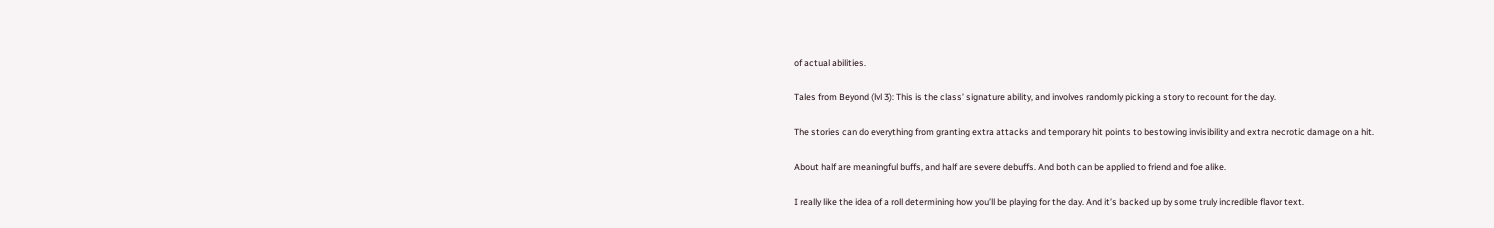of actual abilities.

Tales from Beyond (lvl 3): This is the class’ signature ability, and involves randomly picking a story to recount for the day.

The stories can do everything from granting extra attacks and temporary hit points to bestowing invisibility and extra necrotic damage on a hit.

About half are meaningful buffs, and half are severe debuffs. And both can be applied to friend and foe alike.

I really like the idea of a roll determining how you’ll be playing for the day. And it’s backed up by some truly incredible flavor text.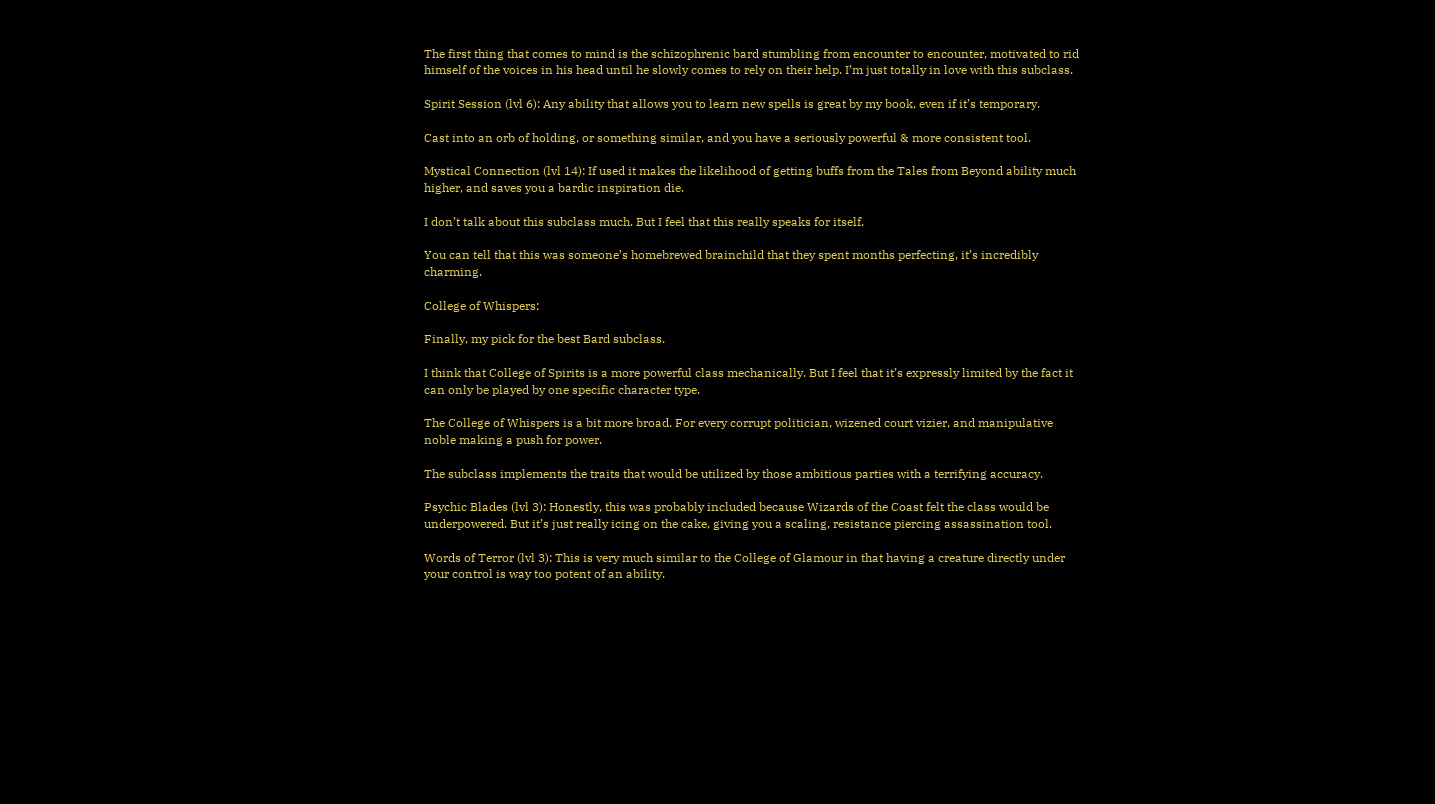The first thing that comes to mind is the schizophrenic bard stumbling from encounter to encounter, motivated to rid himself of the voices in his head until he slowly comes to rely on their help. I’m just totally in love with this subclass.

Spirit Session (lvl 6): Any ability that allows you to learn new spells is great by my book, even if it’s temporary.

Cast into an orb of holding, or something similar, and you have a seriously powerful & more consistent tool.

Mystical Connection (lvl 14): If used it makes the likelihood of getting buffs from the Tales from Beyond ability much higher, and saves you a bardic inspiration die.

I don’t talk about this subclass much. But I feel that this really speaks for itself.

You can tell that this was someone’s homebrewed brainchild that they spent months perfecting, it’s incredibly charming.

College of Whispers:

Finally, my pick for the best Bard subclass.

I think that College of Spirits is a more powerful class mechanically. But I feel that it’s expressly limited by the fact it can only be played by one specific character type.

The College of Whispers is a bit more broad. For every corrupt politician, wizened court vizier, and manipulative noble making a push for power.

The subclass implements the traits that would be utilized by those ambitious parties with a terrifying accuracy.

Psychic Blades (lvl 3): Honestly, this was probably included because Wizards of the Coast felt the class would be underpowered. But it’s just really icing on the cake, giving you a scaling, resistance piercing assassination tool.

Words of Terror (lvl 3): This is very much similar to the College of Glamour in that having a creature directly under your control is way too potent of an ability.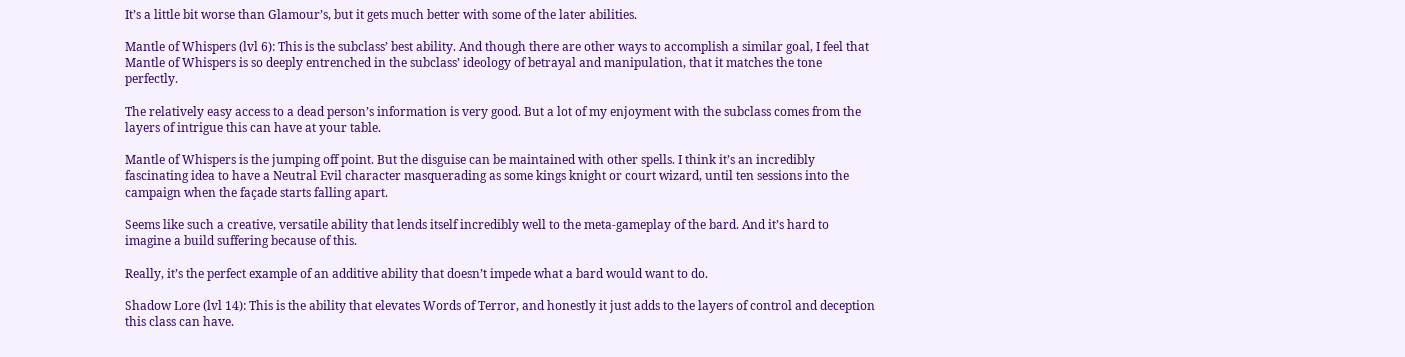It’s a little bit worse than Glamour’s, but it gets much better with some of the later abilities.

Mantle of Whispers (lvl 6): This is the subclass’ best ability. And though there are other ways to accomplish a similar goal, I feel that Mantle of Whispers is so deeply entrenched in the subclass’ ideology of betrayal and manipulation, that it matches the tone perfectly.

The relatively easy access to a dead person’s information is very good. But a lot of my enjoyment with the subclass comes from the layers of intrigue this can have at your table.

Mantle of Whispers is the jumping off point. But the disguise can be maintained with other spells. I think it’s an incredibly fascinating idea to have a Neutral Evil character masquerading as some kings knight or court wizard, until ten sessions into the campaign when the façade starts falling apart.

Seems like such a creative, versatile ability that lends itself incredibly well to the meta-gameplay of the bard. And it’s hard to imagine a build suffering because of this.

Really, it’s the perfect example of an additive ability that doesn’t impede what a bard would want to do.

Shadow Lore (lvl 14): This is the ability that elevates Words of Terror, and honestly it just adds to the layers of control and deception this class can have.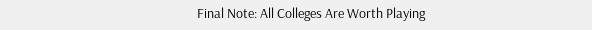Final Note: All Colleges Are Worth Playing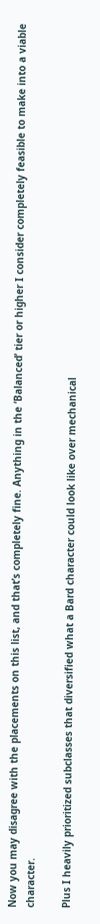Now you may disagree with the placements on this list, and that’s completely fine. Anything in the ‘Balanced’ tier or higher I consider completely feasible to make into a viable character.

Plus I heavily prioritized subclasses that diversified what a Bard character could look like over mechanical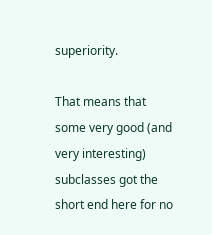superiority.

That means that some very good (and very interesting) subclasses got the short end here for no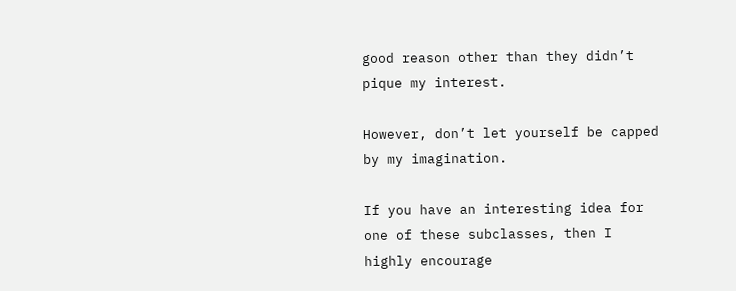good reason other than they didn’t pique my interest.

However, don’t let yourself be capped by my imagination.

If you have an interesting idea for one of these subclasses, then I highly encourage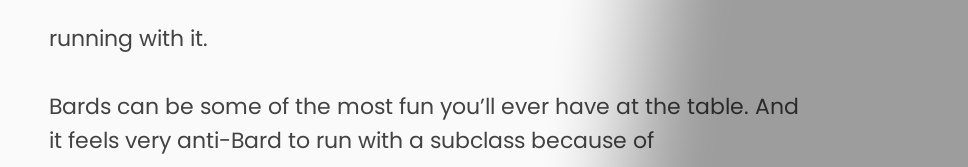running with it.

Bards can be some of the most fun you’ll ever have at the table. And it feels very anti-Bard to run with a subclass because of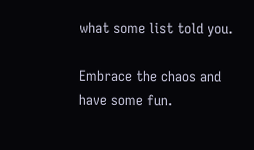what some list told you.

Embrace the chaos and have some fun.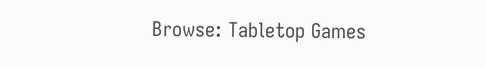Browse: Tabletop Games